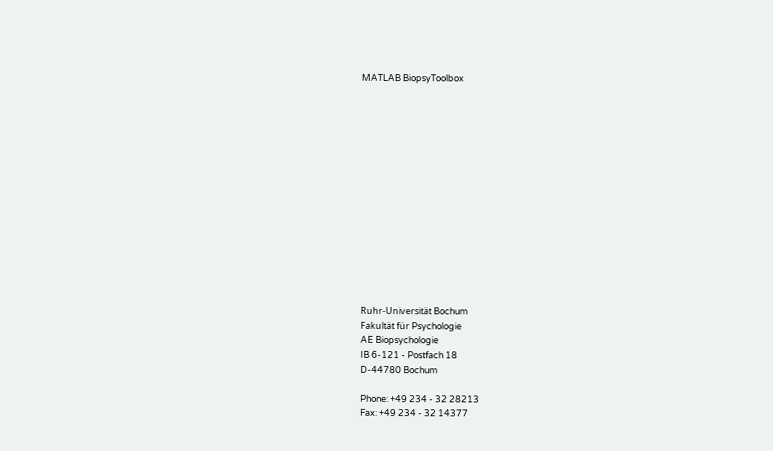MATLAB BiopsyToolbox















Ruhr-Universität Bochum
Fakultät für Psychologie
AE Biopsychologie
IB 6-121 - Postfach 18
D-44780 Bochum

Phone: +49 234 - 32 28213
Fax: +49 234 - 32 14377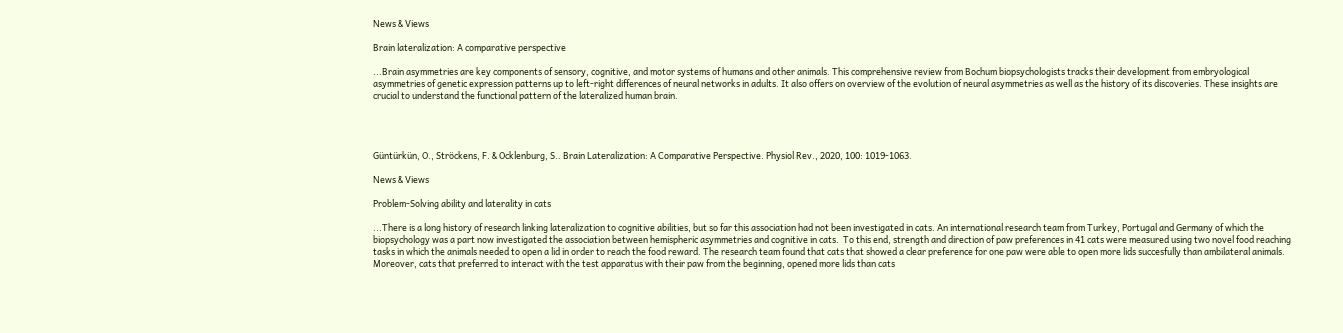News & Views

Brain lateralization: A comparative perspective

...Brain asymmetries are key components of sensory, cognitive, and motor systems of humans and other animals. This comprehensive review from Bochum biopsychologists tracks their development from embryological asymmetries of genetic expression patterns up to left-right differences of neural networks in adults. It also offers on overview of the evolution of neural asymmetries as well as the history of its discoveries. These insights are crucial to understand the functional pattern of the lateralized human brain.




Güntürkün, O., Ströckens, F. & Ocklenburg, S.. Brain Lateralization: A Comparative Perspective. Physiol Rev., 2020, 100: 1019-1063.

News & Views

Problem-Solving ability and laterality in cats

...There is a long history of research linking lateralization to cognitive abilities, but so far this association had not been investigated in cats. An international research team from Turkey, Portugal and Germany of which the biopsychology was a part now investigated the association between hemispheric asymmetries and cognitive in cats.  To this end, strength and direction of paw preferences in 41 cats were measured using two novel food reaching tasks in which the animals needed to open a lid in order to reach the food reward. The research team found that cats that showed a clear preference for one paw were able to open more lids succesfully than ambilateral animals. Moreover, cats that preferred to interact with the test apparatus with their paw from the beginning, opened more lids than cats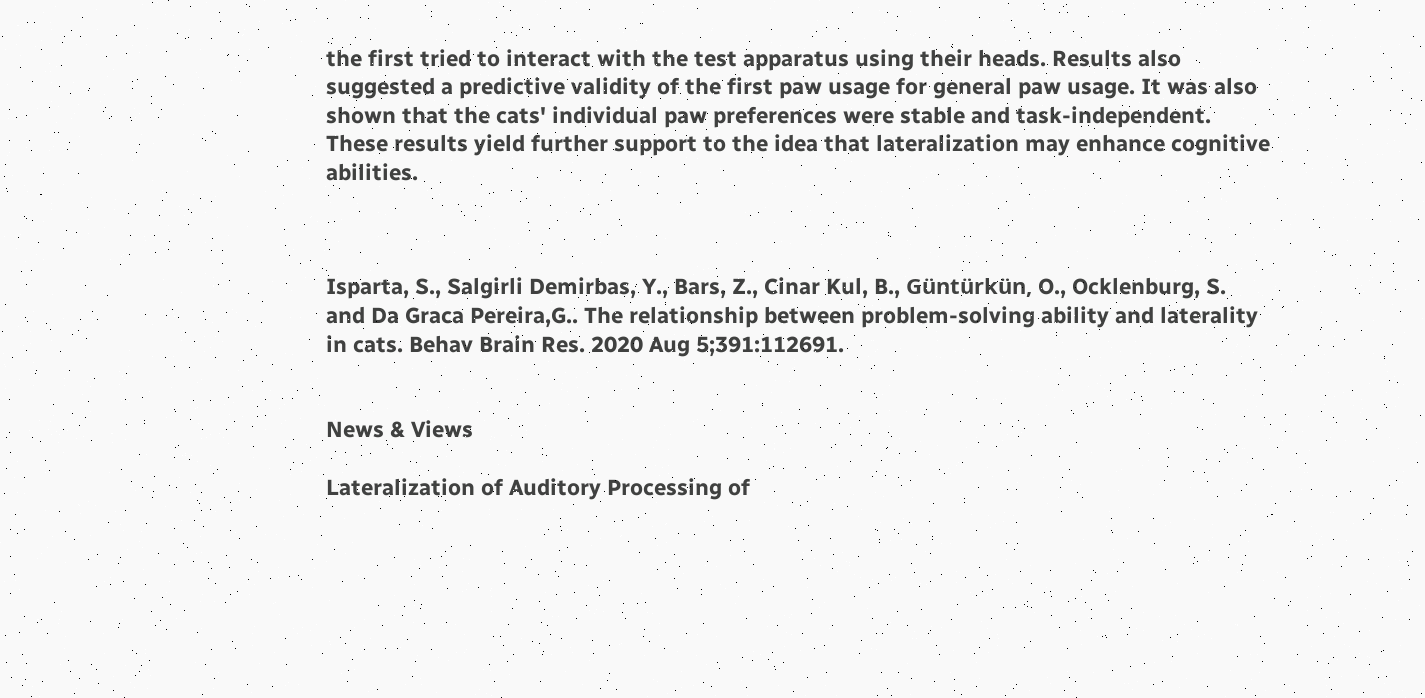the first tried to interact with the test apparatus using their heads. Results also suggested a predictive validity of the first paw usage for general paw usage. It was also shown that the cats' individual paw preferences were stable and task-independent. These results yield further support to the idea that lateralization may enhance cognitive abilities.



Isparta, S., Salgirli Demirbas, Y., Bars, Z., Cinar Kul, B., Güntürkün, O., Ocklenburg, S. and Da Graca Pereira,G.. The relationship between problem-solving ability and laterality in cats. Behav Brain Res. 2020 Aug 5;391:112691.


News & Views

Lateralization of Auditory Processing of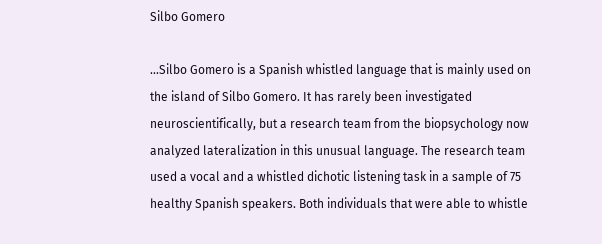Silbo Gomero

...Silbo Gomero is a Spanish whistled language that is mainly used on the island of Silbo Gomero. It has rarely been investigated neuroscientifically, but a research team from the biopsychology now analyzed lateralization in this unusual language. The research team used a vocal and a whistled dichotic listening task in a sample of 75 healthy Spanish speakers. Both individuals that were able to whistle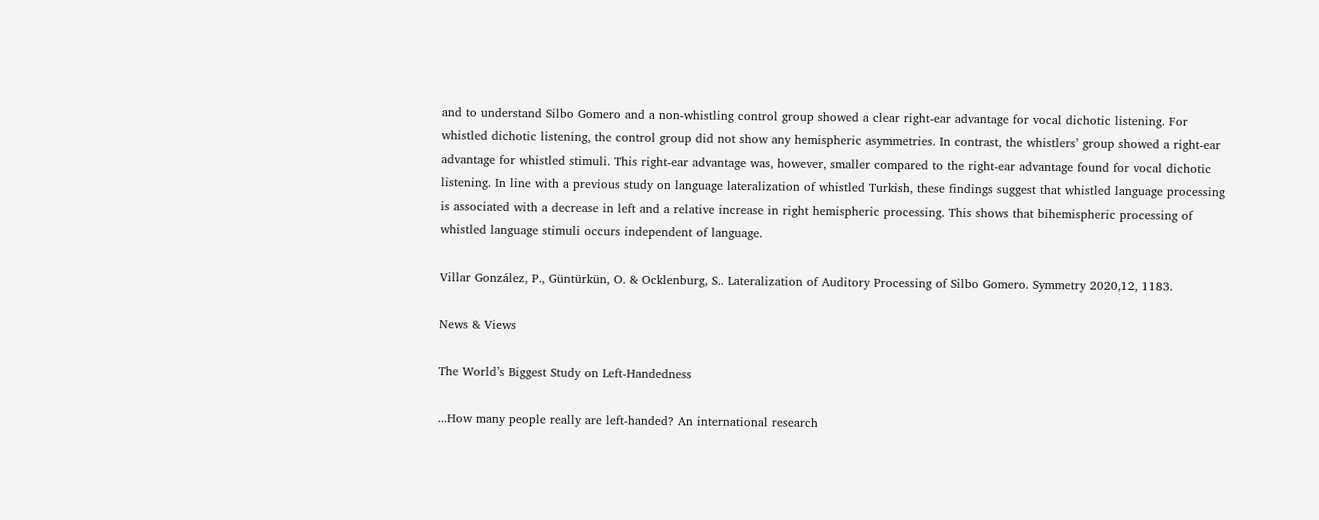and to understand Silbo Gomero and a non-whistling control group showed a clear right-ear advantage for vocal dichotic listening. For whistled dichotic listening, the control group did not show any hemispheric asymmetries. In contrast, the whistlers’ group showed a right-ear advantage for whistled stimuli. This right-ear advantage was, however, smaller compared to the right-ear advantage found for vocal dichotic listening. In line with a previous study on language lateralization of whistled Turkish, these findings suggest that whistled language processing is associated with a decrease in left and a relative increase in right hemispheric processing. This shows that bihemispheric processing of whistled language stimuli occurs independent of language.

Villar González, P., Güntürkün, O. & Ocklenburg, S.. Lateralization of Auditory Processing of Silbo Gomero. Symmetry 2020,12, 1183.

News & Views

The World’s Biggest Study on Left-Handedness

...How many people really are left-handed? An international research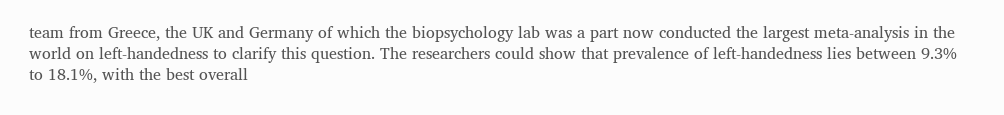team from Greece, the UK and Germany of which the biopsychology lab was a part now conducted the largest meta-analysis in the world on left-handedness to clarify this question. The researchers could show that prevalence of left-handedness lies between 9.3%  to 18.1%, with the best overall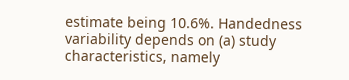estimate being 10.6%. Handedness variability depends on (a) study characteristics, namely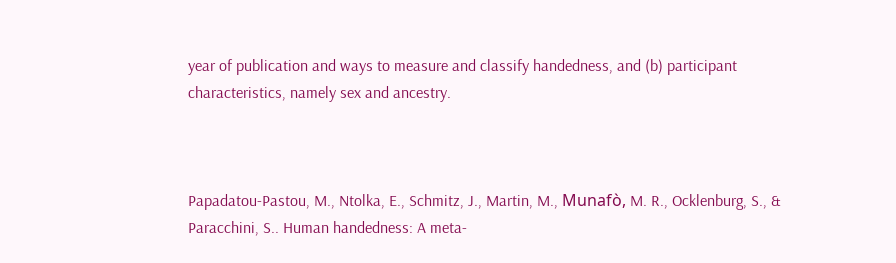year of publication and ways to measure and classify handedness, and (b) participant characteristics, namely sex and ancestry.



Papadatou-Pastou, M., Ntolka, E., Schmitz, J., Martin, M., Munafò, M. R., Ocklenburg, S., & Paracchini, S.. Human handedness: A meta-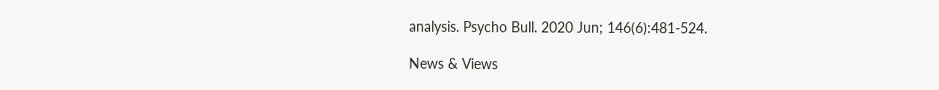analysis. Psycho Bull. 2020 Jun; 146(6):481-524.

News & Views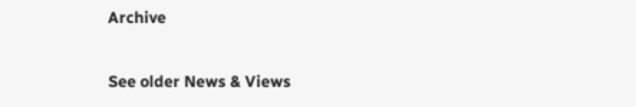Archive

See older News & Views